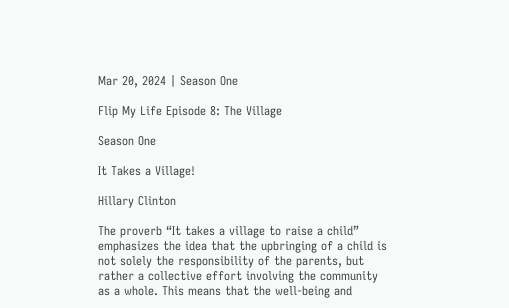Mar 20, 2024 | Season One

Flip My Life Episode 8: The Village

Season One

It Takes a Village!

Hillary Clinton

The proverb “It takes a village to raise a child” emphasizes the idea that the upbringing of a child is not solely the responsibility of the parents, but rather a collective effort involving the community as a whole. This means that the well-being and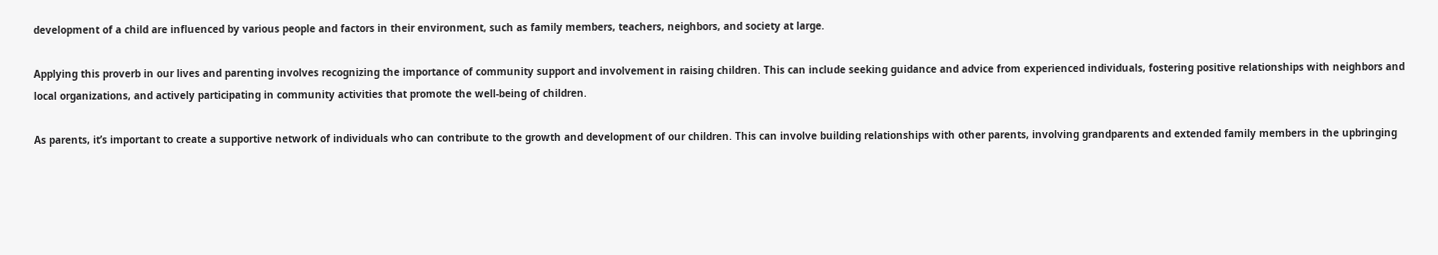development of a child are influenced by various people and factors in their environment, such as family members, teachers, neighbors, and society at large.

Applying this proverb in our lives and parenting involves recognizing the importance of community support and involvement in raising children. This can include seeking guidance and advice from experienced individuals, fostering positive relationships with neighbors and local organizations, and actively participating in community activities that promote the well-being of children.

As parents, it’s important to create a supportive network of individuals who can contribute to the growth and development of our children. This can involve building relationships with other parents, involving grandparents and extended family members in the upbringing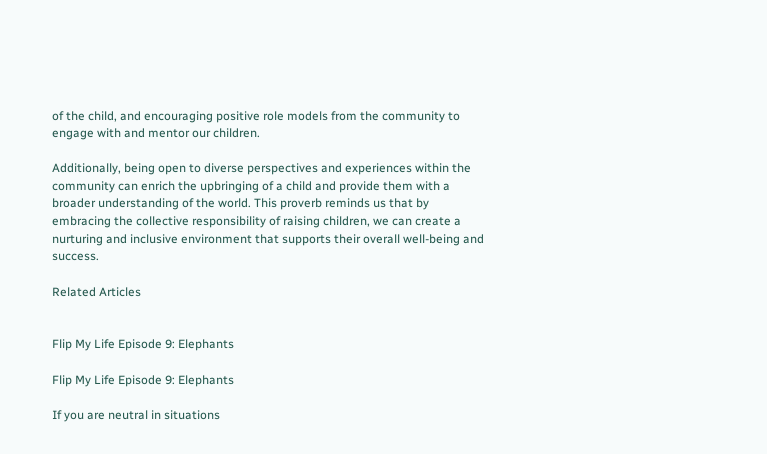of the child, and encouraging positive role models from the community to engage with and mentor our children.

Additionally, being open to diverse perspectives and experiences within the community can enrich the upbringing of a child and provide them with a broader understanding of the world. This proverb reminds us that by embracing the collective responsibility of raising children, we can create a nurturing and inclusive environment that supports their overall well-being and success.

Related Articles


Flip My Life Episode 9: Elephants

Flip My Life Episode 9: Elephants

If you are neutral in situations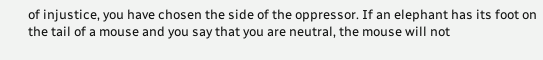of injustice, you have chosen the side of the oppressor. If an elephant has its foot on the tail of a mouse and you say that you are neutral, the mouse will not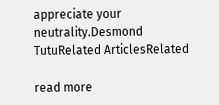appreciate your neutrality.Desmond TutuRelated ArticlesRelated

read more